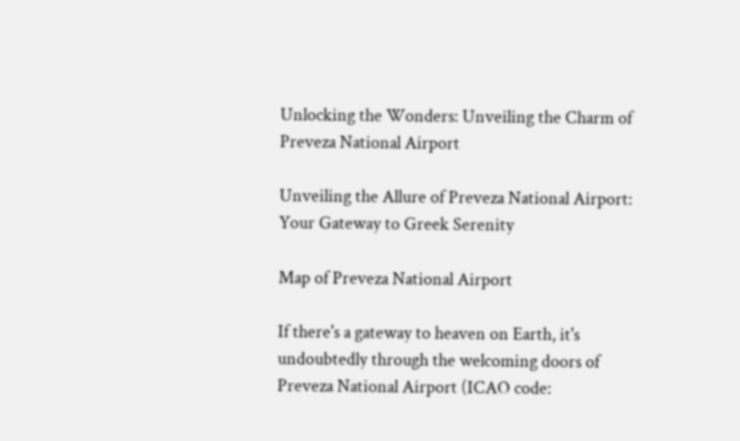Unlocking the Wonders: Unveiling the Charm of Preveza National Airport

Unveiling the Allure of Preveza National Airport: Your Gateway to Greek Serenity

Map of Preveza National Airport

If there's a gateway to heaven on Earth, it's undoubtedly through the welcoming doors of Preveza National Airport (ICAO code: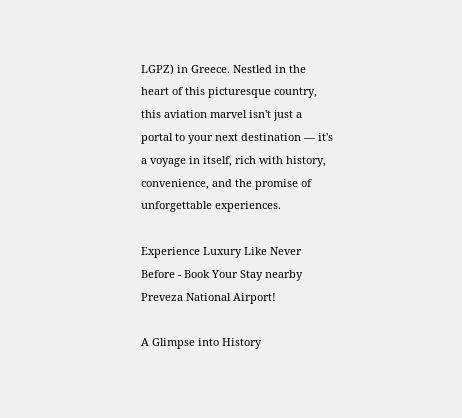LGPZ) in Greece. Nestled in the heart of this picturesque country, this aviation marvel isn't just a portal to your next destination — it's a voyage in itself, rich with history, convenience, and the promise of unforgettable experiences.

Experience Luxury Like Never Before - Book Your Stay nearby Preveza National Airport!

A Glimpse into History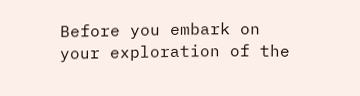Before you embark on your exploration of the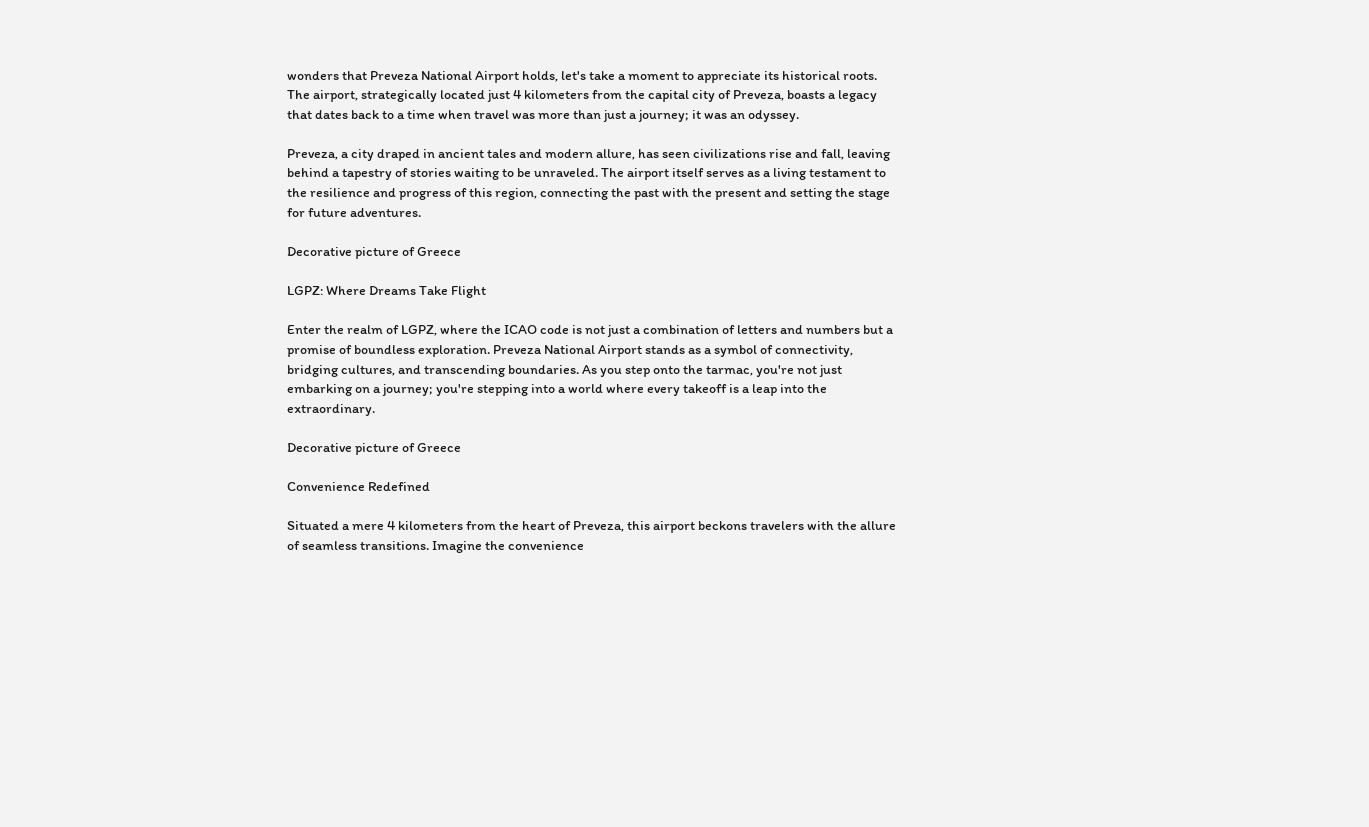wonders that Preveza National Airport holds, let's take a moment to appreciate its historical roots. The airport, strategically located just 4 kilometers from the capital city of Preveza, boasts a legacy that dates back to a time when travel was more than just a journey; it was an odyssey.

Preveza, a city draped in ancient tales and modern allure, has seen civilizations rise and fall, leaving behind a tapestry of stories waiting to be unraveled. The airport itself serves as a living testament to the resilience and progress of this region, connecting the past with the present and setting the stage for future adventures.

Decorative picture of Greece

LGPZ: Where Dreams Take Flight

Enter the realm of LGPZ, where the ICAO code is not just a combination of letters and numbers but a promise of boundless exploration. Preveza National Airport stands as a symbol of connectivity, bridging cultures, and transcending boundaries. As you step onto the tarmac, you're not just embarking on a journey; you're stepping into a world where every takeoff is a leap into the extraordinary.

Decorative picture of Greece

Convenience Redefined

Situated a mere 4 kilometers from the heart of Preveza, this airport beckons travelers with the allure of seamless transitions. Imagine the convenience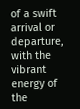of a swift arrival or departure, with the vibrant energy of the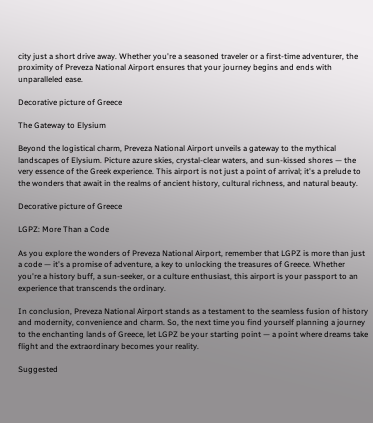city just a short drive away. Whether you're a seasoned traveler or a first-time adventurer, the proximity of Preveza National Airport ensures that your journey begins and ends with unparalleled ease.

Decorative picture of Greece

The Gateway to Elysium

Beyond the logistical charm, Preveza National Airport unveils a gateway to the mythical landscapes of Elysium. Picture azure skies, crystal-clear waters, and sun-kissed shores — the very essence of the Greek experience. This airport is not just a point of arrival; it's a prelude to the wonders that await in the realms of ancient history, cultural richness, and natural beauty.

Decorative picture of Greece

LGPZ: More Than a Code

As you explore the wonders of Preveza National Airport, remember that LGPZ is more than just a code — it's a promise of adventure, a key to unlocking the treasures of Greece. Whether you're a history buff, a sun-seeker, or a culture enthusiast, this airport is your passport to an experience that transcends the ordinary.

In conclusion, Preveza National Airport stands as a testament to the seamless fusion of history and modernity, convenience and charm. So, the next time you find yourself planning a journey to the enchanting lands of Greece, let LGPZ be your starting point — a point where dreams take flight and the extraordinary becomes your reality.

Suggested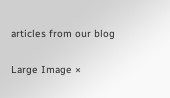articles from our blog

Large Image ×